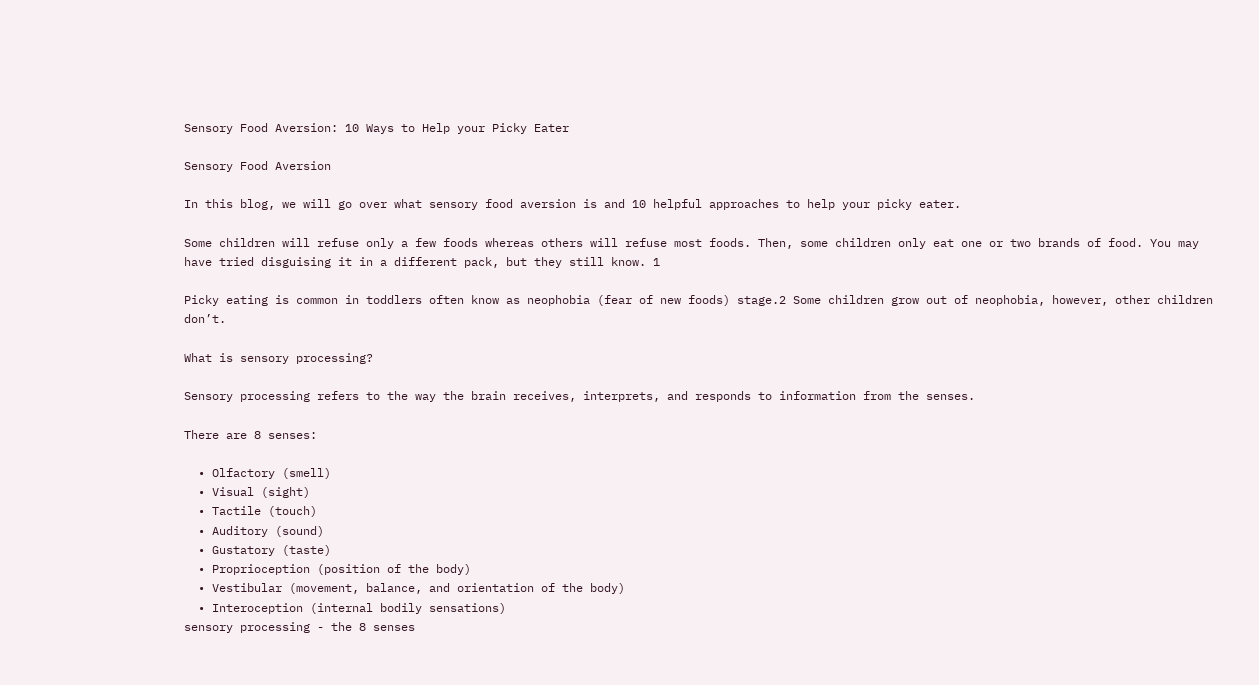Sensory Food Aversion: 10 Ways to Help your Picky Eater

Sensory Food Aversion

In this blog, we will go over what sensory food aversion is and 10 helpful approaches to help your picky eater.

Some children will refuse only a few foods whereas others will refuse most foods. Then, some children only eat one or two brands of food. You may have tried disguising it in a different pack, but they still know. 1

Picky eating is common in toddlers often know as neophobia (fear of new foods) stage.2 Some children grow out of neophobia, however, other children don’t.

What is sensory processing?

Sensory processing refers to the way the brain receives, interprets, and responds to information from the senses.

There are 8 senses:

  • Olfactory (smell)
  • Visual (sight)
  • Tactile (touch)
  • Auditory (sound)
  • Gustatory (taste)
  • Proprioception (position of the body)
  • Vestibular (movement, balance, and orientation of the body)
  • Interoception (internal bodily sensations)
sensory processing - the 8 senses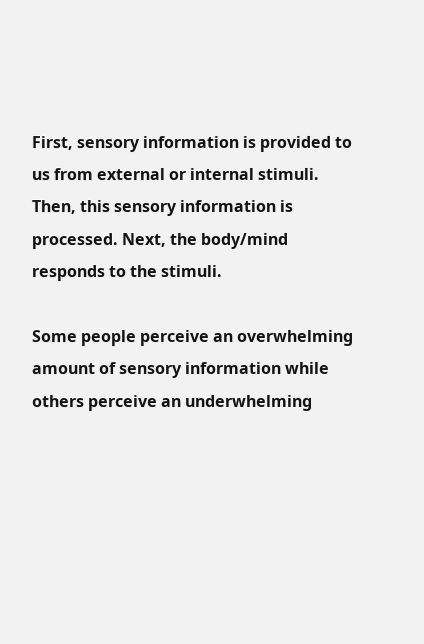First, sensory information is provided to us from external or internal stimuli. Then, this sensory information is processed. Next, the body/mind responds to the stimuli.

Some people perceive an overwhelming amount of sensory information while others perceive an underwhelming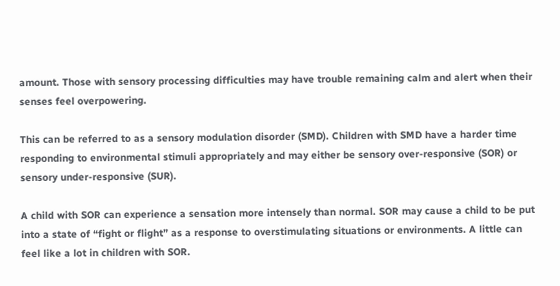amount. Those with sensory processing difficulties may have trouble remaining calm and alert when their senses feel overpowering.

This can be referred to as a sensory modulation disorder (SMD). Children with SMD have a harder time responding to environmental stimuli appropriately and may either be sensory over-responsive (SOR) or sensory under-responsive (SUR).

A child with SOR can experience a sensation more intensely than normal. SOR may cause a child to be put into a state of “fight or flight” as a response to overstimulating situations or environments. A little can feel like a lot in children with SOR.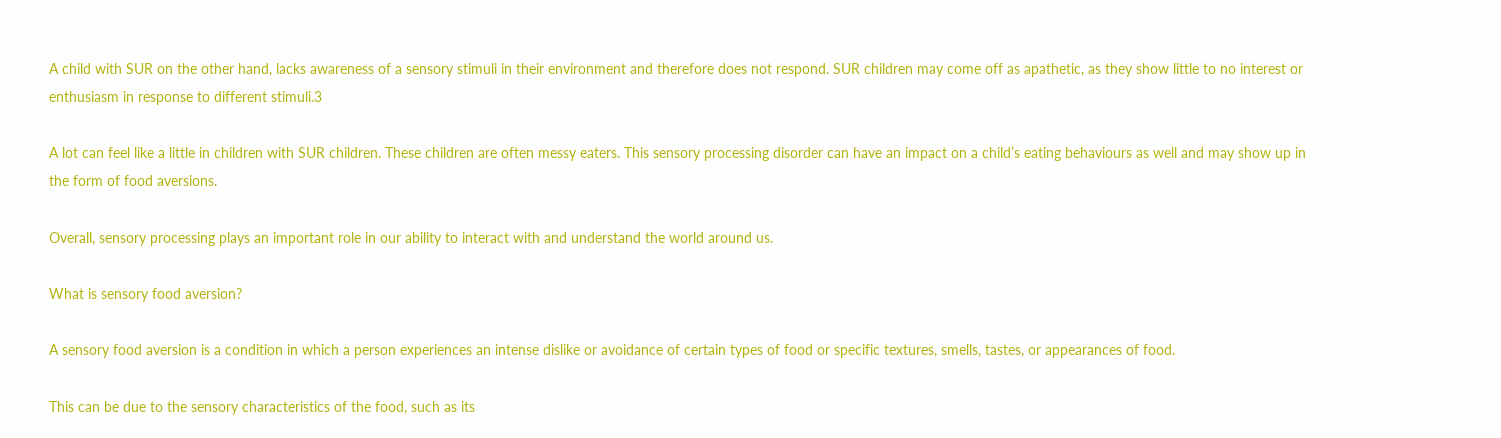A child with SUR on the other hand, lacks awareness of a sensory stimuli in their environment and therefore does not respond. SUR children may come off as apathetic, as they show little to no interest or enthusiasm in response to different stimuli.3

A lot can feel like a little in children with SUR children. These children are often messy eaters. This sensory processing disorder can have an impact on a child’s eating behaviours as well and may show up in the form of food aversions.

Overall, sensory processing plays an important role in our ability to interact with and understand the world around us.

What is sensory food aversion?

A sensory food aversion is a condition in which a person experiences an intense dislike or avoidance of certain types of food or specific textures, smells, tastes, or appearances of food.

This can be due to the sensory characteristics of the food, such as its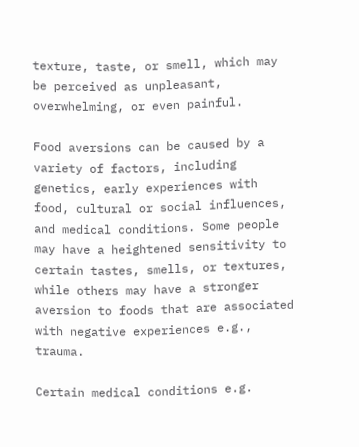texture, taste, or smell, which may be perceived as unpleasant, overwhelming, or even painful.

Food aversions can be caused by a variety of factors, including genetics, early experiences with food, cultural or social influences, and medical conditions. Some people may have a heightened sensitivity to certain tastes, smells, or textures, while others may have a stronger aversion to foods that are associated with negative experiences e.g., trauma.

Certain medical conditions e.g.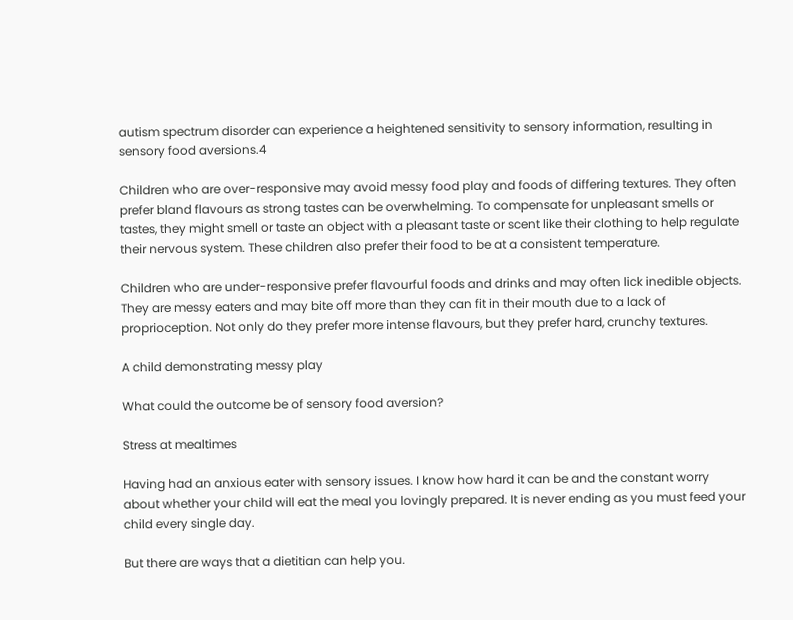autism spectrum disorder can experience a heightened sensitivity to sensory information, resulting in sensory food aversions.4

Children who are over-responsive may avoid messy food play and foods of differing textures. They often prefer bland flavours as strong tastes can be overwhelming. To compensate for unpleasant smells or tastes, they might smell or taste an object with a pleasant taste or scent like their clothing to help regulate their nervous system. These children also prefer their food to be at a consistent temperature.

Children who are under-responsive prefer flavourful foods and drinks and may often lick inedible objects. They are messy eaters and may bite off more than they can fit in their mouth due to a lack of proprioception. Not only do they prefer more intense flavours, but they prefer hard, crunchy textures.

A child demonstrating messy play

What could the outcome be of sensory food aversion?

Stress at mealtimes

Having had an anxious eater with sensory issues. I know how hard it can be and the constant worry about whether your child will eat the meal you lovingly prepared. It is never ending as you must feed your child every single day.

But there are ways that a dietitian can help you.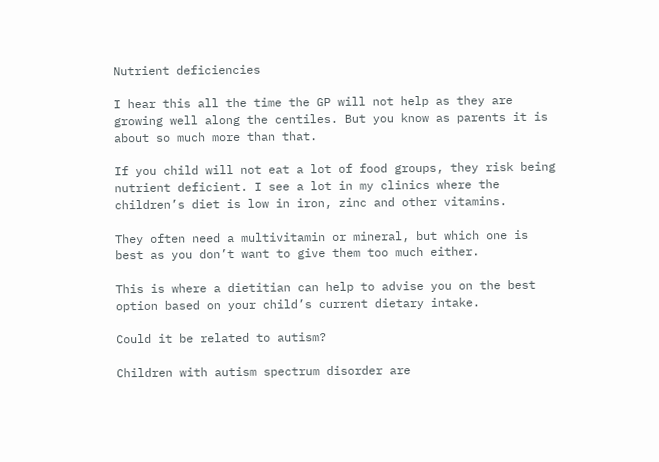Nutrient deficiencies

I hear this all the time the GP will not help as they are growing well along the centiles. But you know as parents it is about so much more than that.

If you child will not eat a lot of food groups, they risk being nutrient deficient. I see a lot in my clinics where the children’s diet is low in iron, zinc and other vitamins.

They often need a multivitamin or mineral, but which one is best as you don’t want to give them too much either.

This is where a dietitian can help to advise you on the best option based on your child’s current dietary intake.

Could it be related to autism?

Children with autism spectrum disorder are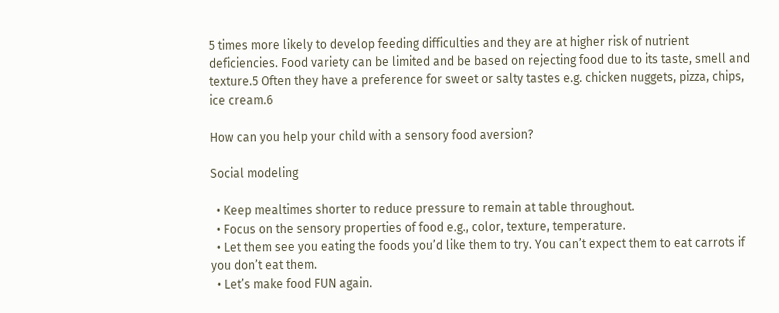5 times more likely to develop feeding difficulties and they are at higher risk of nutrient deficiencies. Food variety can be limited and be based on rejecting food due to its taste, smell and texture.5 Often they have a preference for sweet or salty tastes e.g. chicken nuggets, pizza, chips, ice cream.6

How can you help your child with a sensory food aversion?

Social modeling

  • Keep mealtimes shorter to reduce pressure to remain at table throughout.
  • Focus on the sensory properties of food e.g., color, texture, temperature.
  • Let them see you eating the foods you’d like them to try. You can’t expect them to eat carrots if you don’t eat them.
  • Let’s make food FUN again.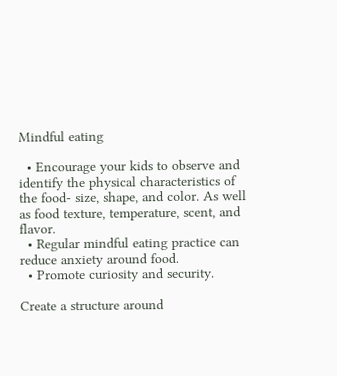Mindful eating

  • Encourage your kids to observe and identify the physical characteristics of the food- size, shape, and color. As well as food texture, temperature, scent, and flavor.
  • Regular mindful eating practice can reduce anxiety around food.
  • Promote curiosity and security.

Create a structure around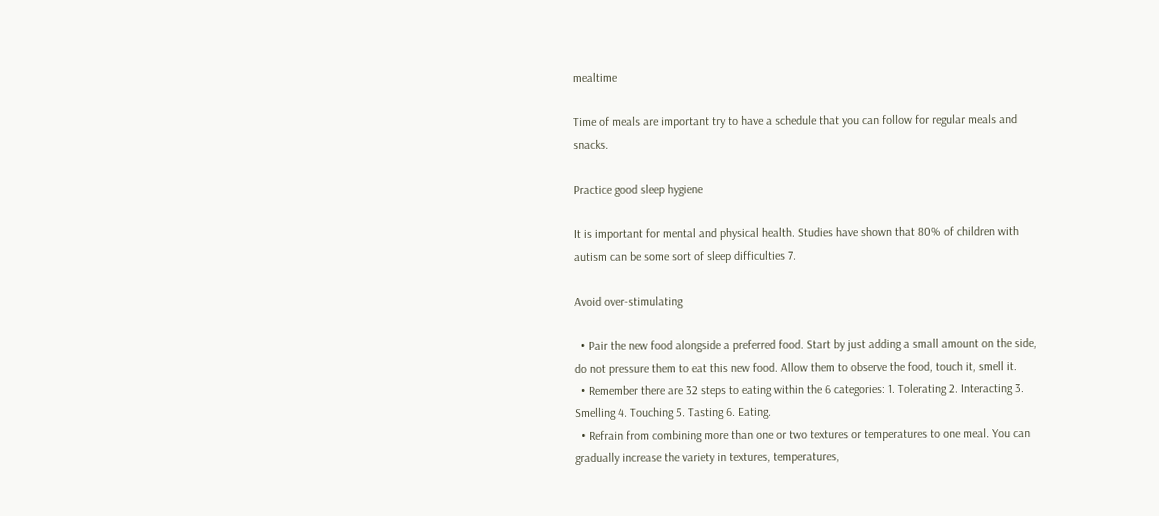mealtime

Time of meals are important try to have a schedule that you can follow for regular meals and snacks.

Practice good sleep hygiene

It is important for mental and physical health. Studies have shown that 80% of children with autism can be some sort of sleep difficulties 7.

Avoid over-stimulating

  • Pair the new food alongside a preferred food. Start by just adding a small amount on the side, do not pressure them to eat this new food. Allow them to observe the food, touch it, smell it.
  • Remember there are 32 steps to eating within the 6 categories: 1. Tolerating 2. Interacting 3. Smelling 4. Touching 5. Tasting 6. Eating.
  • Refrain from combining more than one or two textures or temperatures to one meal. You can gradually increase the variety in textures, temperatures,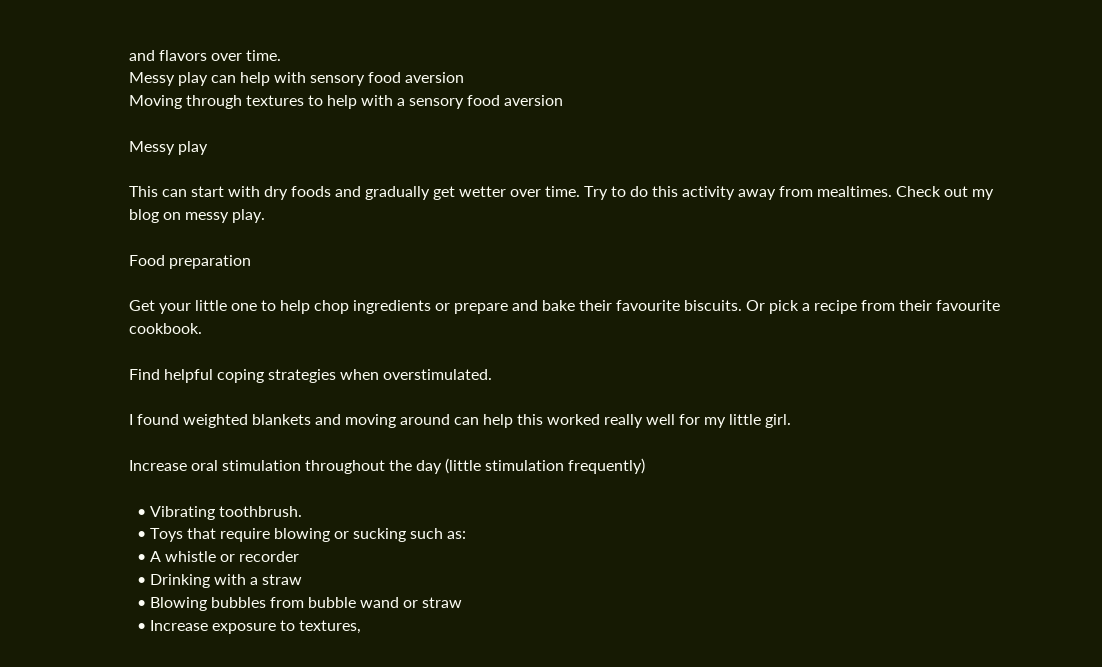and flavors over time.
Messy play can help with sensory food aversion
Moving through textures to help with a sensory food aversion

Messy play

This can start with dry foods and gradually get wetter over time. Try to do this activity away from mealtimes. Check out my blog on messy play.

Food preparation

Get your little one to help chop ingredients or prepare and bake their favourite biscuits. Or pick a recipe from their favourite cookbook.

Find helpful coping strategies when overstimulated.

I found weighted blankets and moving around can help this worked really well for my little girl.

Increase oral stimulation throughout the day (little stimulation frequently)

  • Vibrating toothbrush.
  • Toys that require blowing or sucking such as:
  • A whistle or recorder
  • Drinking with a straw
  • Blowing bubbles from bubble wand or straw
  • Increase exposure to textures,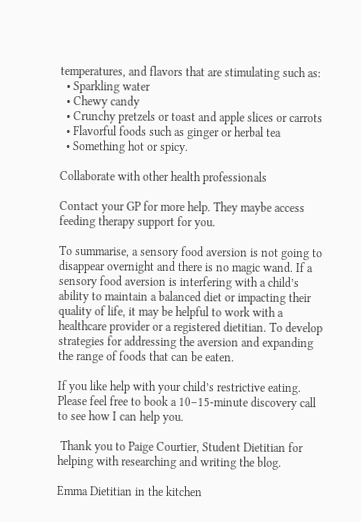temperatures, and flavors that are stimulating such as:
  • Sparkling water
  • Chewy candy
  • Crunchy pretzels or toast and apple slices or carrots
  • Flavorful foods such as ginger or herbal tea
  • Something hot or spicy.

Collaborate with other health professionals

Contact your GP for more help. They maybe access feeding therapy support for you.

To summarise, a sensory food aversion is not going to disappear overnight and there is no magic wand. If a sensory food aversion is interfering with a child’s ability to maintain a balanced diet or impacting their quality of life, it may be helpful to work with a healthcare provider or a registered dietitian. To develop strategies for addressing the aversion and expanding the range of foods that can be eaten.

If you like help with your child’s restrictive eating. Please feel free to book a 10–15-minute discovery call to see how I can help you.

 Thank you to Paige Courtier, Student Dietitian for helping with researching and writing the blog.

Emma Dietitian in the kitchen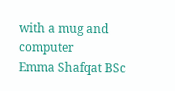with a mug and computer
Emma Shafqat BSc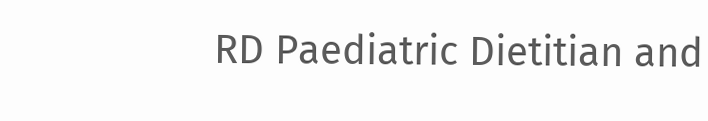RD Paediatric Dietitian and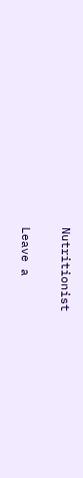Nutritionist

Leave a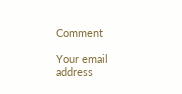Comment

Your email address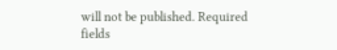will not be published. Required fields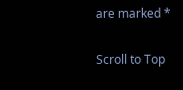are marked *

Scroll to Top